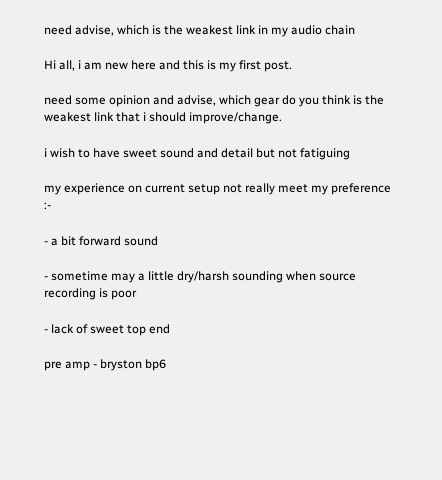need advise, which is the weakest link in my audio chain

Hi all, i am new here and this is my first post.

need some opinion and advise, which gear do you think is the weakest link that i should improve/change.

i wish to have sweet sound and detail but not fatiguing

my experience on current setup not really meet my preference  :-

- a bit forward sound

- sometime may a little dry/harsh sounding when source recording is poor

- lack of sweet top end

pre amp - bryston bp6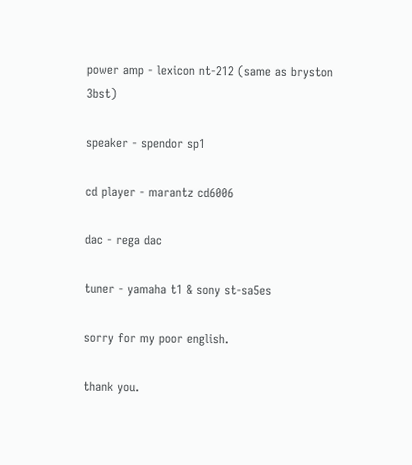power amp - lexicon nt-212 (same as bryston 3bst)

speaker - spendor sp1

cd player - marantz cd6006

dac - rega dac

tuner - yamaha t1 & sony st-sa5es

sorry for my poor english.

thank you.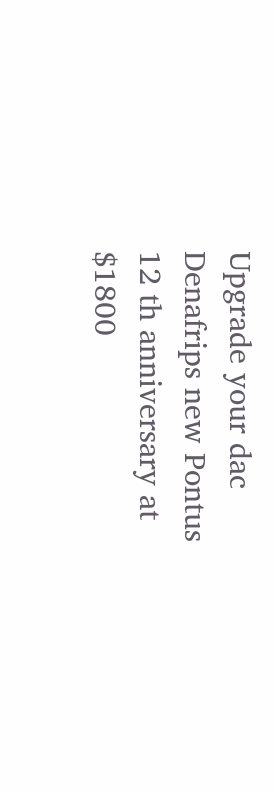Upgrade your dac Denafrips new Pontus 12 th anniversary at $1800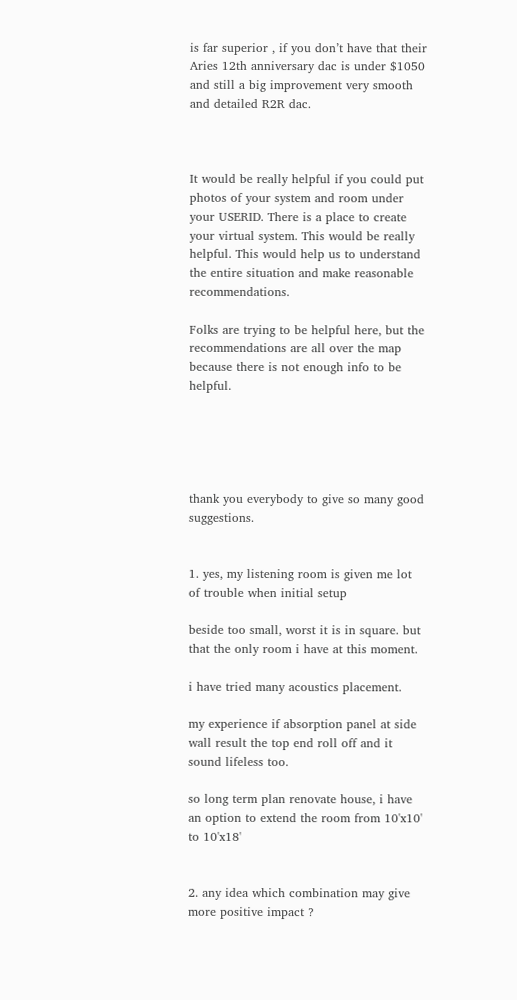is far superior , if you don’t have that their Aries 12th anniversary dac is under $1050 and still a big improvement very smooth and detailed R2R dac.



It would be really helpful if you could put photos of your system and room under your USERID. There is a place to create your virtual system. This would be really helpful. This would help us to understand the entire situation and make reasonable recommendations.

Folks are trying to be helpful here, but the recommendations are all over the map because there is not enough info to be helpful.





thank you everybody to give so many good suggestions.


1. yes, my listening room is given me lot of trouble when initial setup

beside too small, worst it is in square. but that the only room i have at this moment.

i have tried many acoustics placement.

my experience if absorption panel at side wall result the top end roll off and it sound lifeless too.

so long term plan renovate house, i have an option to extend the room from 10'x10'  to 10'x18'


2. any idea which combination may give more positive impact ?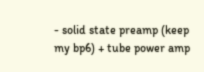- solid state preamp (keep my bp6) + tube power amp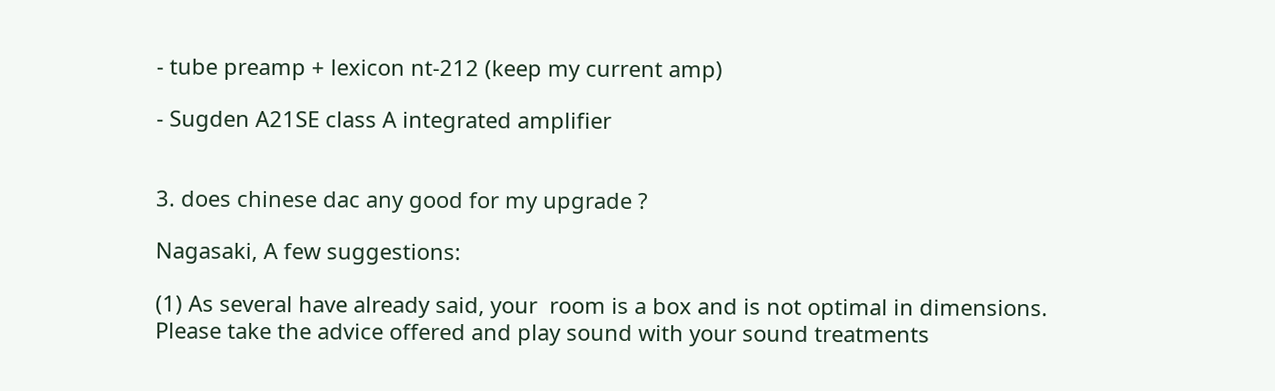- tube preamp + lexicon nt-212 (keep my current amp)

- Sugden A21SE class A integrated amplifier


3. does chinese dac any good for my upgrade ?

Nagasaki, A few suggestions:

(1) As several have already said, your  room is a box and is not optimal in dimensions. Please take the advice offered and play sound with your sound treatments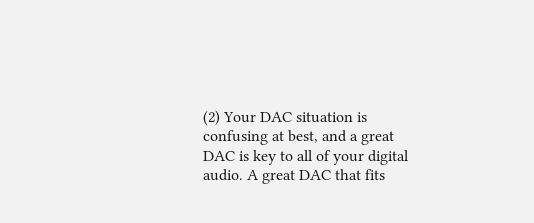(2) Your DAC situation is confusing at best, and a great DAC is key to all of your digital audio. A great DAC that fits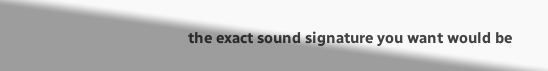the exact sound signature you want would be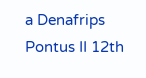a Denafrips Pontus II 12th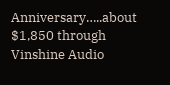Anniversary…..about $1,850 through Vinshine Audio